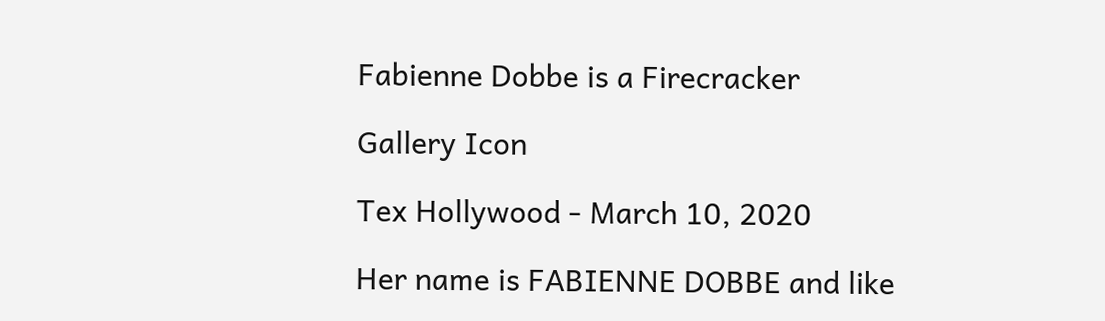Fabienne Dobbe is a Firecracker

Gallery Icon

Tex Hollywood - March 10, 2020

Her name is FABIENNE DOBBE and like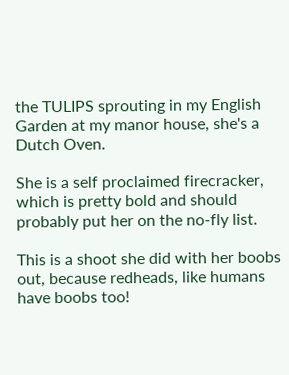the TULIPS sprouting in my English Garden at my manor house, she's a Dutch Oven.

She is a self proclaimed firecracker, which is pretty bold and should probably put her on the no-fly list.

This is a shoot she did with her boobs out, because redheads, like humans have boobs too!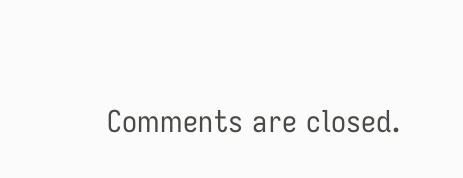Comments are closed.